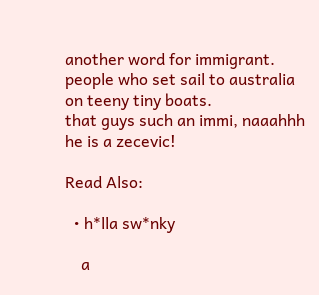another word for immigrant. people who set sail to australia on teeny tiny boats.
that guys such an immi, naaahhh he is a zecevic!

Read Also:

  • h*lla sw*nky

    a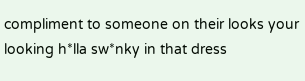compliment to someone on their looks your looking h*lla sw*nky in that dress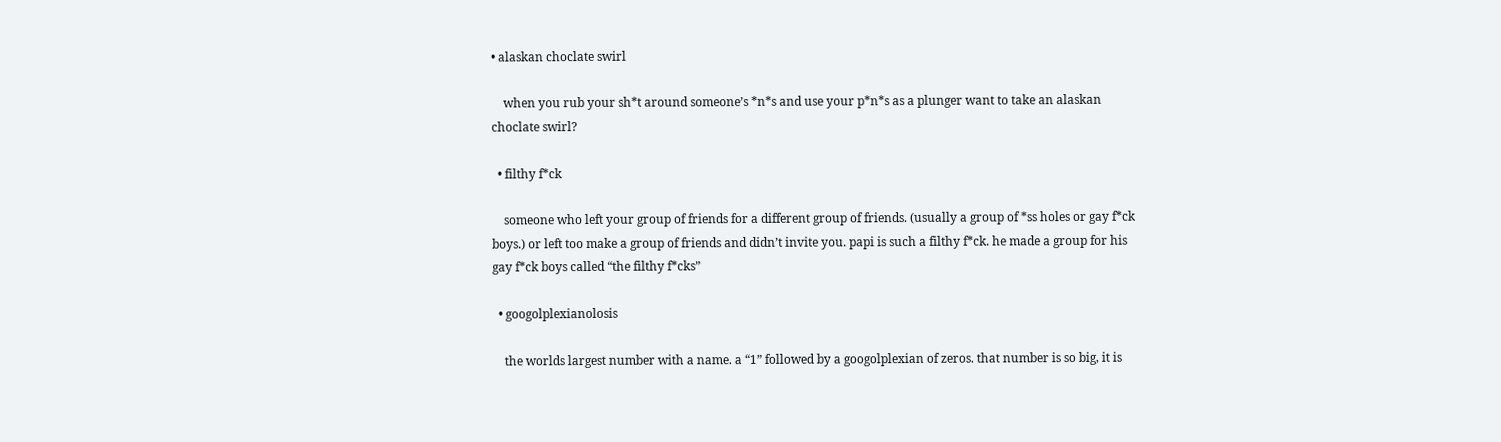• alaskan choclate swirl

    when you rub your sh*t around someone’s *n*s and use your p*n*s as a plunger want to take an alaskan choclate swirl?

  • filthy f*ck

    someone who left your group of friends for a different group of friends. (usually a group of *ss holes or gay f*ck boys.) or left too make a group of friends and didn’t invite you. papi is such a filthy f*ck. he made a group for his gay f*ck boys called “the filthy f*cks”

  • googolplexianolosis

    the worlds largest number with a name. a “1” followed by a googolplexian of zeros. that number is so big, it is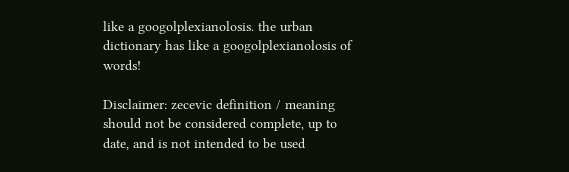like a googolplexianolosis. the urban dictionary has like a googolplexianolosis of words!

Disclaimer: zecevic definition / meaning should not be considered complete, up to date, and is not intended to be used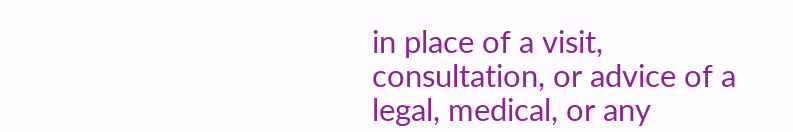in place of a visit, consultation, or advice of a legal, medical, or any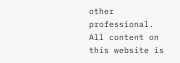other professional. All content on this website is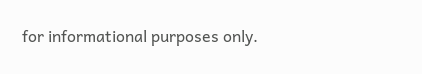for informational purposes only.